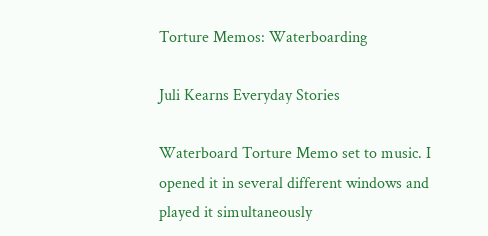Torture Memos: Waterboarding

Juli Kearns Everyday Stories

Waterboard Torture Memo set to music. I opened it in several different windows and played it simultaneously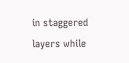in staggered layers while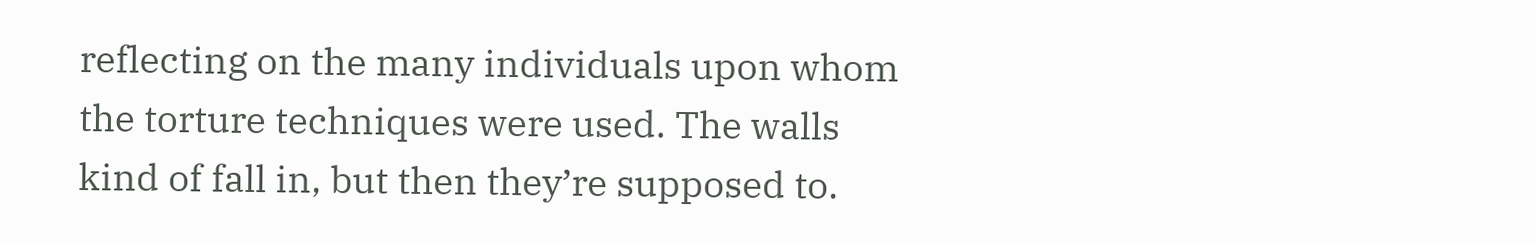reflecting on the many individuals upon whom the torture techniques were used. The walls kind of fall in, but then they’re supposed to.